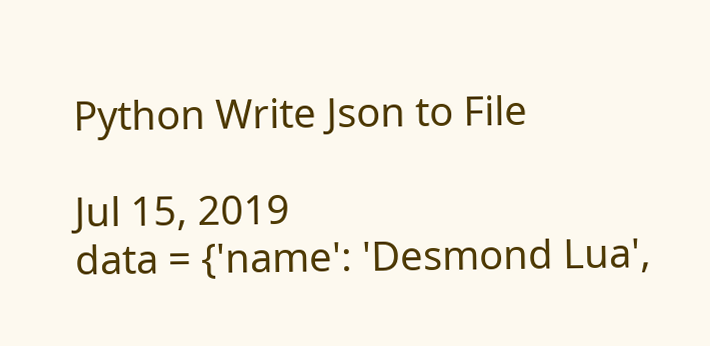Python Write Json to File

Jul 15, 2019
data = {'name': 'Desmond Lua',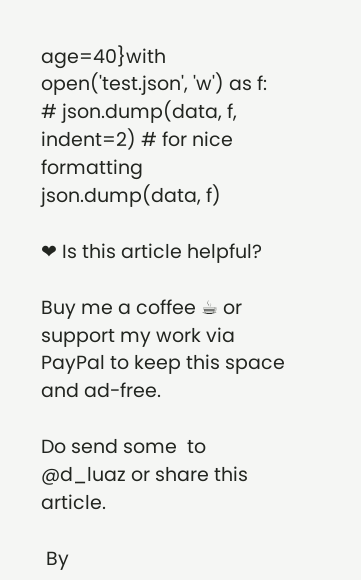age=40}with open('test.json', 'w') as f:    # json.dump(data, f, indent=2) # for nice formatting    json.dump(data, f)

❤ Is this article helpful?

Buy me a coffee ☕ or support my work via PayPal to keep this space  and ad-free.

Do send some  to @d_luaz or share this article.

 By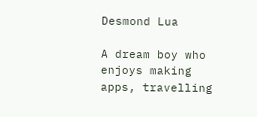Desmond Lua

A dream boy who enjoys making apps, travelling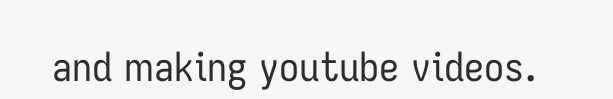and making youtube videos.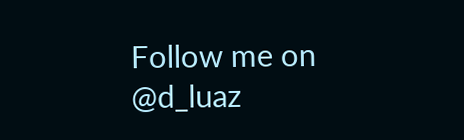Follow me on @d_luaz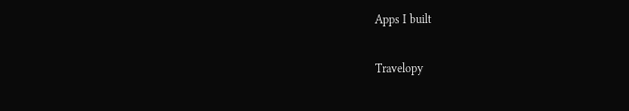Apps I built

Travelopy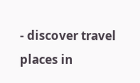- discover travel places in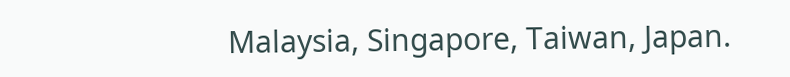Malaysia, Singapore, Taiwan, Japan.